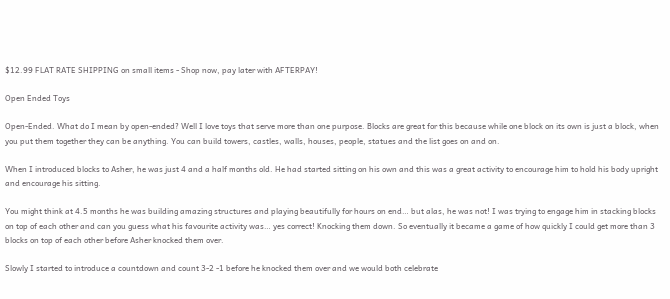$12.99 FLAT RATE SHIPPING on small items - Shop now, pay later with AFTERPAY!

Open Ended Toys

Open-Ended. What do I mean by open-ended? Well I love toys that serve more than one purpose. Blocks are great for this because while one block on its own is just a block, when you put them together they can be anything. You can build towers, castles, walls, houses, people, statues and the list goes on and on.

When I introduced blocks to Asher, he was just 4 and a half months old. He had started sitting on his own and this was a great activity to encourage him to hold his body upright and encourage his sitting.

You might think at 4.5 months he was building amazing structures and playing beautifully for hours on end… but alas, he was not! I was trying to engage him in stacking blocks on top of each other and can you guess what his favourite activity was… yes correct! Knocking them down. So eventually it became a game of how quickly I could get more than 3 blocks on top of each other before Asher knocked them over.

Slowly I started to introduce a countdown and count 3-2 -1 before he knocked them over and we would both celebrate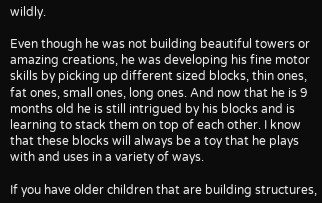wildly.

Even though he was not building beautiful towers or amazing creations, he was developing his fine motor skills by picking up different sized blocks, thin ones, fat ones, small ones, long ones. And now that he is 9 months old he is still intrigued by his blocks and is learning to stack them on top of each other. I know that these blocks will always be a toy that he plays with and uses in a variety of ways.

If you have older children that are building structures,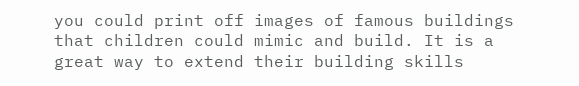you could print off images of famous buildings that children could mimic and build. It is a great way to extend their building skills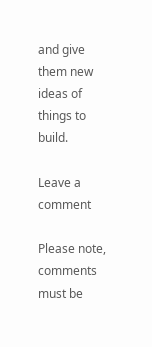and give them new ideas of things to build.

Leave a comment

Please note, comments must be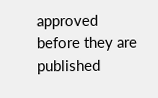approved before they are published